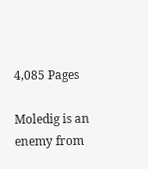4,085 Pages

Moledig is an enemy from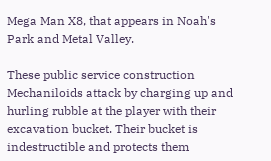Mega Man X8, that appears in Noah's Park and Metal Valley.

These public service construction Mechaniloids attack by charging up and hurling rubble at the player with their excavation bucket. Their bucket is indestructible and protects them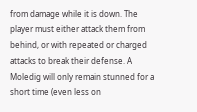from damage while it is down. The player must either attack them from behind, or with repeated or charged attacks to break their defense. A Moledig will only remain stunned for a short time (even less on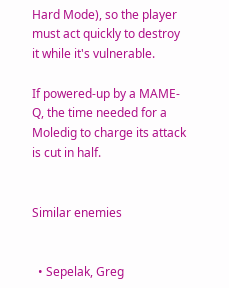Hard Mode), so the player must act quickly to destroy it while it's vulnerable.

If powered-up by a MAME-Q, the time needed for a Moledig to charge its attack is cut in half.


Similar enemies


  • Sepelak, Greg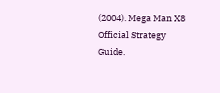(2004). Mega Man X8 Official Strategy Guide.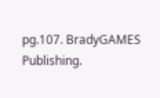pg.107. BradyGAMES Publishing.